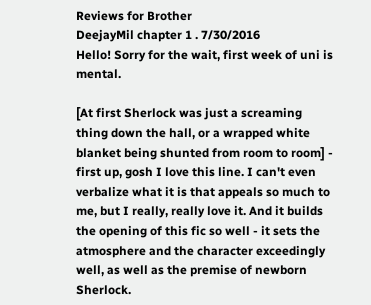Reviews for Brother
DeejayMil chapter 1 . 7/30/2016
Hello! Sorry for the wait, first week of uni is mental.

[At first Sherlock was just a screaming thing down the hall, or a wrapped white blanket being shunted from room to room] - first up, gosh I love this line. I can't even verbalize what it is that appeals so much to me, but I really, really love it. And it builds the opening of this fic so well - it sets the atmosphere and the character exceedingly well, as well as the premise of newborn Sherlock.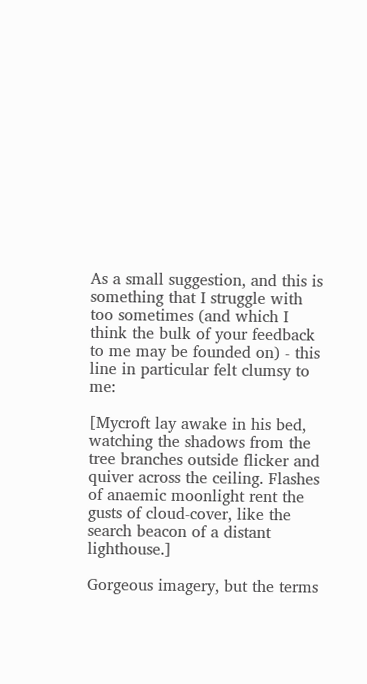As a small suggestion, and this is something that I struggle with too sometimes (and which I think the bulk of your feedback to me may be founded on) - this line in particular felt clumsy to me:

[Mycroft lay awake in his bed, watching the shadows from the tree branches outside flicker and quiver across the ceiling. Flashes of anaemic moonlight rent the gusts of cloud-cover, like the search beacon of a distant lighthouse.]

Gorgeous imagery, but the terms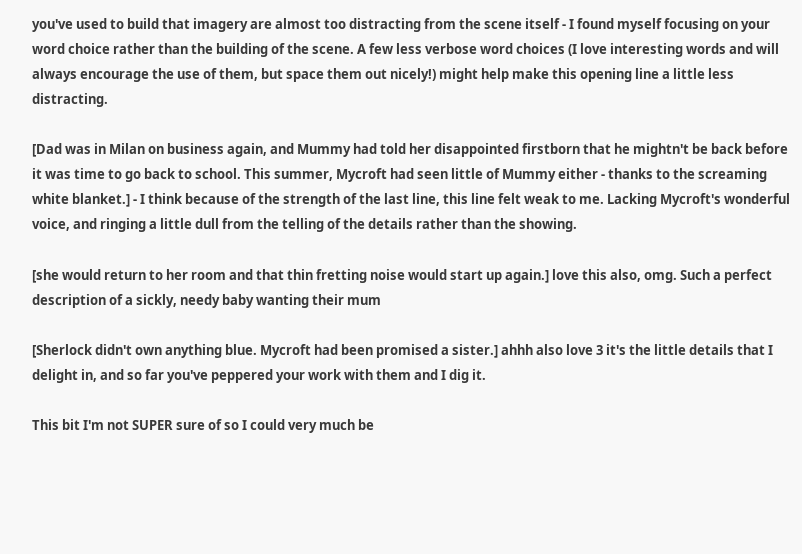you've used to build that imagery are almost too distracting from the scene itself - I found myself focusing on your word choice rather than the building of the scene. A few less verbose word choices (I love interesting words and will always encourage the use of them, but space them out nicely!) might help make this opening line a little less distracting.

[Dad was in Milan on business again, and Mummy had told her disappointed firstborn that he mightn't be back before it was time to go back to school. This summer, Mycroft had seen little of Mummy either - thanks to the screaming white blanket.] - I think because of the strength of the last line, this line felt weak to me. Lacking Mycroft's wonderful voice, and ringing a little dull from the telling of the details rather than the showing.

[she would return to her room and that thin fretting noise would start up again.] love this also, omg. Such a perfect description of a sickly, needy baby wanting their mum

[Sherlock didn't own anything blue. Mycroft had been promised a sister.] ahhh also love 3 it's the little details that I delight in, and so far you've peppered your work with them and I dig it.

This bit I'm not SUPER sure of so I could very much be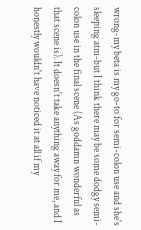wrong-my beta is my go-to for semi-colon use and she's sleeping atm-but I think there may be some dodgy semi-colon use in the final scene (As goddamn wonderful as that scene is). It doesn't take anything away for me, and I honestly wouldn't have noticed it at all if my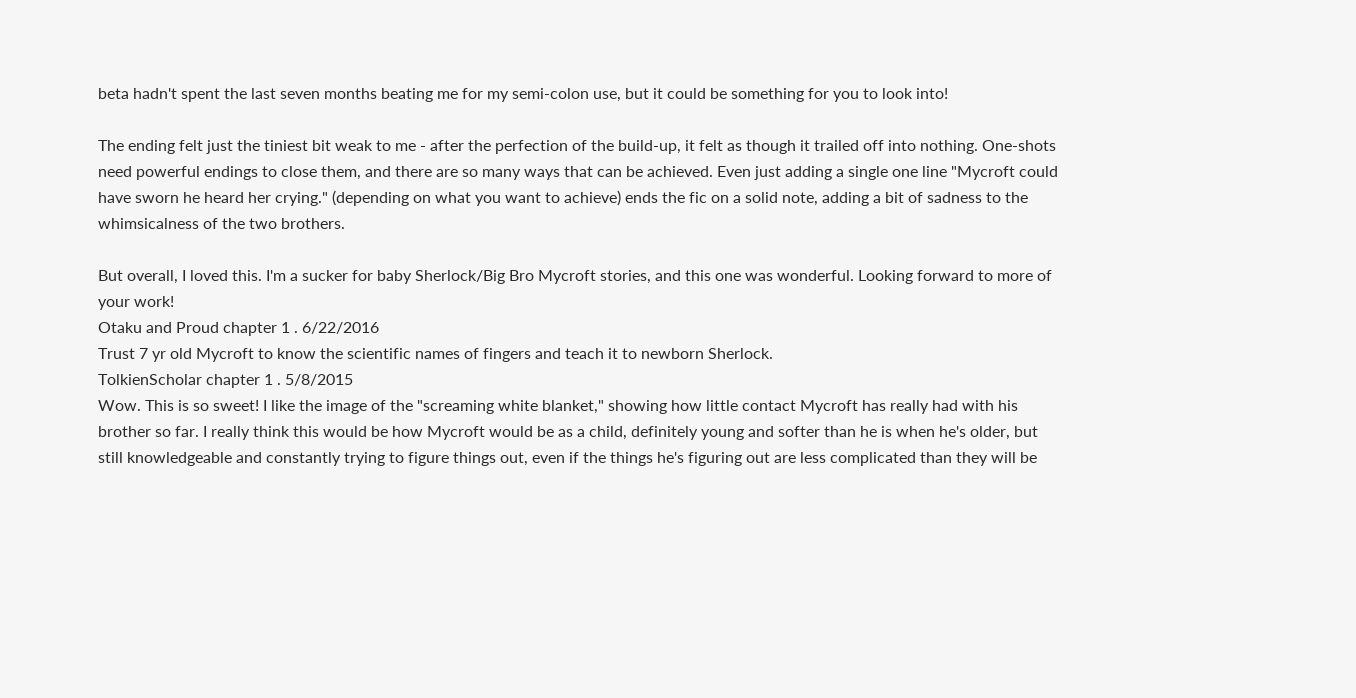beta hadn't spent the last seven months beating me for my semi-colon use, but it could be something for you to look into!

The ending felt just the tiniest bit weak to me - after the perfection of the build-up, it felt as though it trailed off into nothing. One-shots need powerful endings to close them, and there are so many ways that can be achieved. Even just adding a single one line "Mycroft could have sworn he heard her crying." (depending on what you want to achieve) ends the fic on a solid note, adding a bit of sadness to the whimsicalness of the two brothers.

But overall, I loved this. I'm a sucker for baby Sherlock/Big Bro Mycroft stories, and this one was wonderful. Looking forward to more of your work!
Otaku and Proud chapter 1 . 6/22/2016
Trust 7 yr old Mycroft to know the scientific names of fingers and teach it to newborn Sherlock.
TolkienScholar chapter 1 . 5/8/2015
Wow. This is so sweet! I like the image of the "screaming white blanket," showing how little contact Mycroft has really had with his brother so far. I really think this would be how Mycroft would be as a child, definitely young and softer than he is when he's older, but still knowledgeable and constantly trying to figure things out, even if the things he's figuring out are less complicated than they will be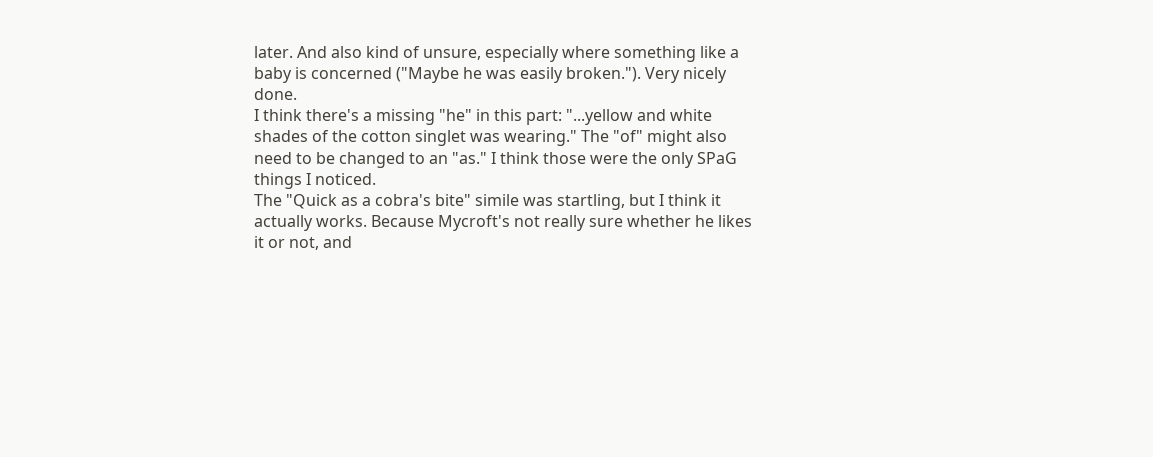later. And also kind of unsure, especially where something like a baby is concerned ("Maybe he was easily broken."). Very nicely done.
I think there's a missing "he" in this part: "...yellow and white shades of the cotton singlet was wearing." The "of" might also need to be changed to an "as." I think those were the only SPaG things I noticed.
The "Quick as a cobra's bite" simile was startling, but I think it actually works. Because Mycroft's not really sure whether he likes it or not, and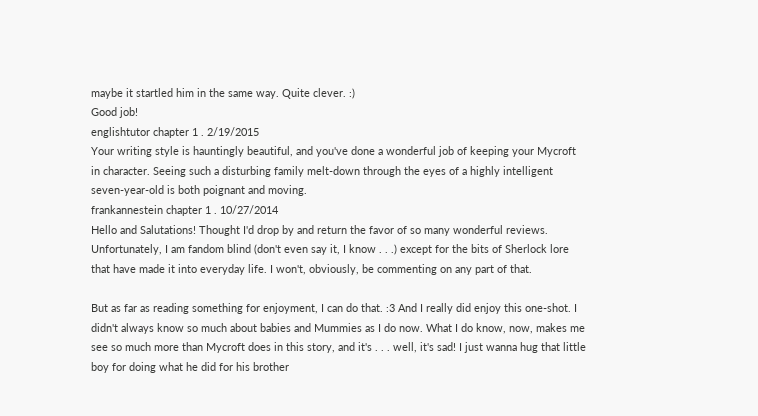maybe it startled him in the same way. Quite clever. :)
Good job!
englishtutor chapter 1 . 2/19/2015
Your writing style is hauntingly beautiful, and you've done a wonderful job of keeping your Mycroft in character. Seeing such a disturbing family melt-down through the eyes of a highly intelligent seven-year-old is both poignant and moving.
frankannestein chapter 1 . 10/27/2014
Hello and Salutations! Thought I'd drop by and return the favor of so many wonderful reviews. Unfortunately, I am fandom blind (don't even say it, I know . . .) except for the bits of Sherlock lore that have made it into everyday life. I won't, obviously, be commenting on any part of that.

But as far as reading something for enjoyment, I can do that. :3 And I really did enjoy this one-shot. I didn't always know so much about babies and Mummies as I do now. What I do know, now, makes me see so much more than Mycroft does in this story, and it's . . . well, it's sad! I just wanna hug that little boy for doing what he did for his brother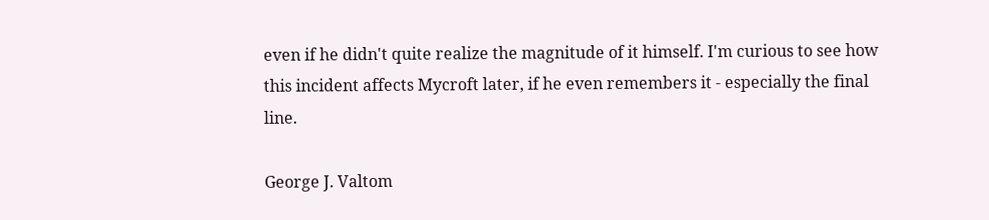even if he didn't quite realize the magnitude of it himself. I'm curious to see how this incident affects Mycroft later, if he even remembers it - especially the final line.

George J. Valtom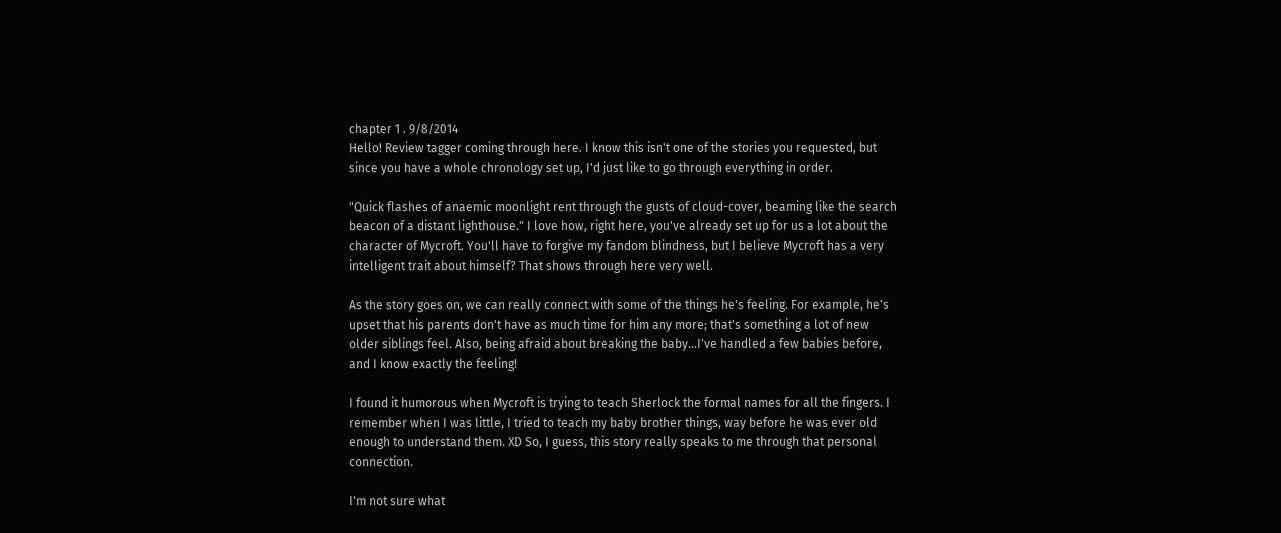chapter 1 . 9/8/2014
Hello! Review tagger coming through here. I know this isn't one of the stories you requested, but since you have a whole chronology set up, I'd just like to go through everything in order.

"Quick flashes of anaemic moonlight rent through the gusts of cloud-cover, beaming like the search beacon of a distant lighthouse." I love how, right here, you've already set up for us a lot about the character of Mycroft. You'll have to forgive my fandom blindness, but I believe Mycroft has a very intelligent trait about himself? That shows through here very well.

As the story goes on, we can really connect with some of the things he's feeling. For example, he's upset that his parents don't have as much time for him any more; that's something a lot of new older siblings feel. Also, being afraid about breaking the baby...I've handled a few babies before, and I know exactly the feeling!

I found it humorous when Mycroft is trying to teach Sherlock the formal names for all the fingers. I remember when I was little, I tried to teach my baby brother things, way before he was ever old enough to understand them. XD So, I guess, this story really speaks to me through that personal connection.

I'm not sure what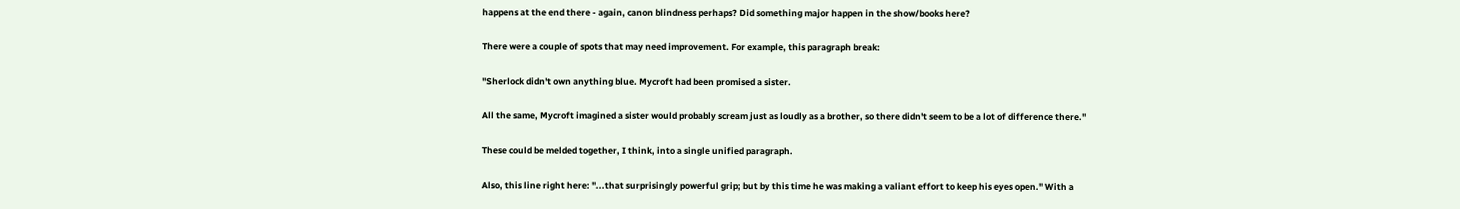happens at the end there - again, canon blindness perhaps? Did something major happen in the show/books here?

There were a couple of spots that may need improvement. For example, this paragraph break:

"Sherlock didn't own anything blue. Mycroft had been promised a sister.

All the same, Mycroft imagined a sister would probably scream just as loudly as a brother, so there didn't seem to be a lot of difference there."

These could be melded together, I think, into a single unified paragraph.

Also, this line right here: "...that surprisingly powerful grip; but by this time he was making a valiant effort to keep his eyes open." With a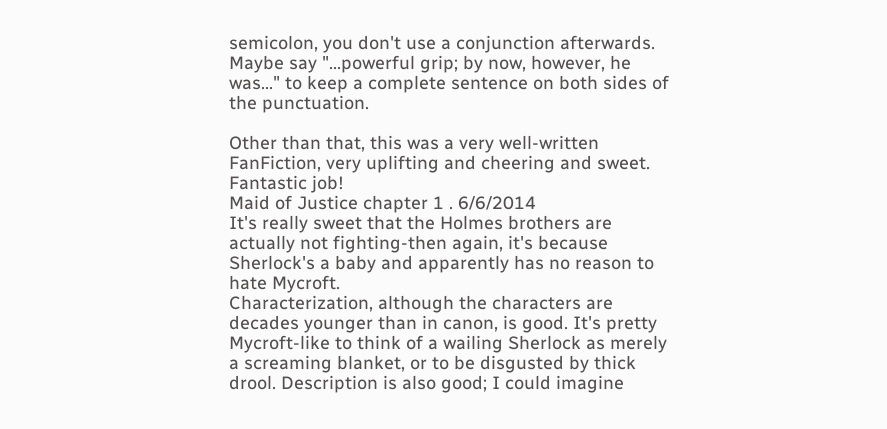semicolon, you don't use a conjunction afterwards. Maybe say "...powerful grip; by now, however, he was..." to keep a complete sentence on both sides of the punctuation.

Other than that, this was a very well-written FanFiction, very uplifting and cheering and sweet. Fantastic job!
Maid of Justice chapter 1 . 6/6/2014
It's really sweet that the Holmes brothers are actually not fighting-then again, it's because Sherlock's a baby and apparently has no reason to hate Mycroft.
Characterization, although the characters are decades younger than in canon, is good. It's pretty Mycroft-like to think of a wailing Sherlock as merely a screaming blanket, or to be disgusted by thick drool. Description is also good; I could imagine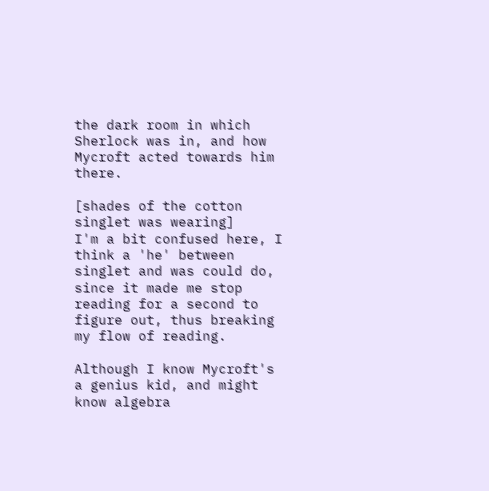the dark room in which Sherlock was in, and how Mycroft acted towards him there.

[shades of the cotton singlet was wearing]
I'm a bit confused here, I think a 'he' between singlet and was could do, since it made me stop reading for a second to figure out, thus breaking my flow of reading.

Although I know Mycroft's a genius kid, and might know algebra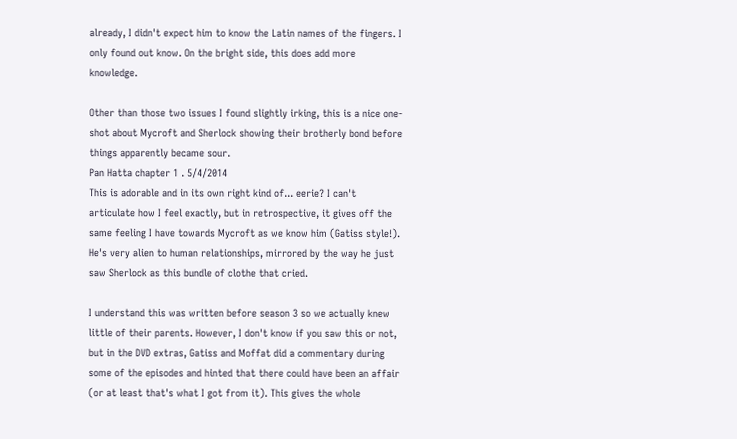already, I didn't expect him to know the Latin names of the fingers. I only found out know. On the bright side, this does add more knowledge.

Other than those two issues I found slightly irking, this is a nice one-shot about Mycroft and Sherlock showing their brotherly bond before things apparently became sour.
Pan Hatta chapter 1 . 5/4/2014
This is adorable and in its own right kind of... eerie? I can't articulate how I feel exactly, but in retrospective, it gives off the same feeling I have towards Mycroft as we know him (Gatiss style!). He's very alien to human relationships, mirrored by the way he just saw Sherlock as this bundle of clothe that cried.

I understand this was written before season 3 so we actually knew little of their parents. However, I don't know if you saw this or not, but in the DVD extras, Gatiss and Moffat did a commentary during some of the episodes and hinted that there could have been an affair (or at least that's what I got from it). This gives the whole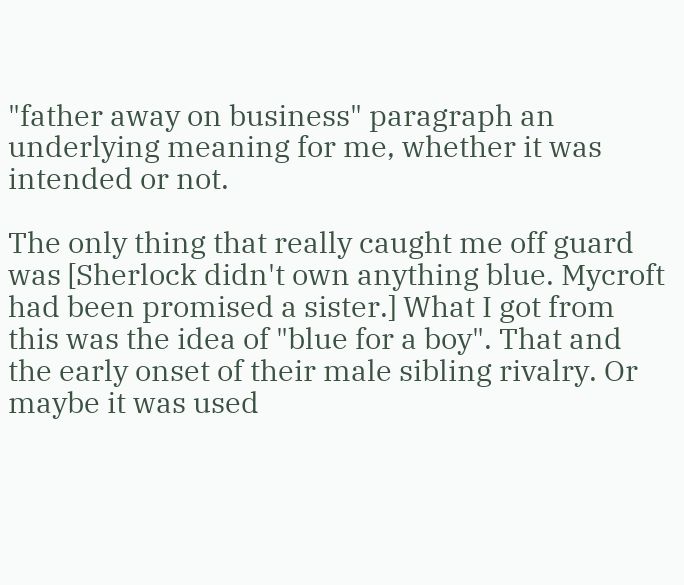"father away on business" paragraph an underlying meaning for me, whether it was intended or not.

The only thing that really caught me off guard was [Sherlock didn't own anything blue. Mycroft had been promised a sister.] What I got from this was the idea of "blue for a boy". That and the early onset of their male sibling rivalry. Or maybe it was used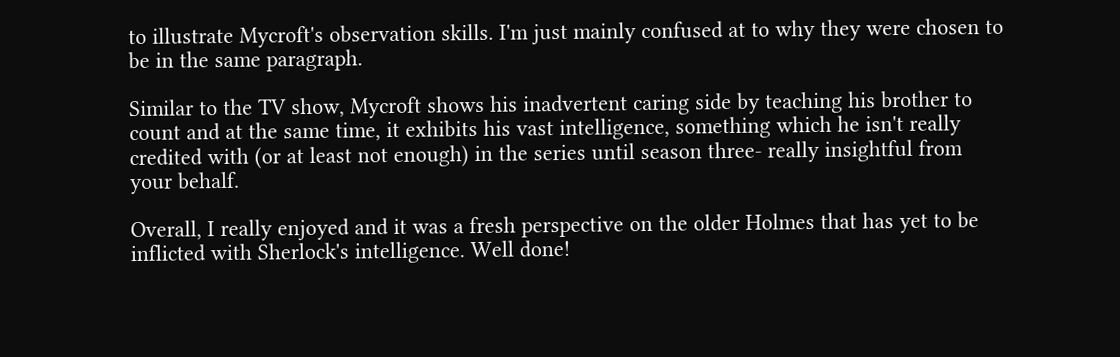to illustrate Mycroft's observation skills. I'm just mainly confused at to why they were chosen to be in the same paragraph.

Similar to the TV show, Mycroft shows his inadvertent caring side by teaching his brother to count and at the same time, it exhibits his vast intelligence, something which he isn't really credited with (or at least not enough) in the series until season three- really insightful from your behalf.

Overall, I really enjoyed and it was a fresh perspective on the older Holmes that has yet to be inflicted with Sherlock's intelligence. Well done!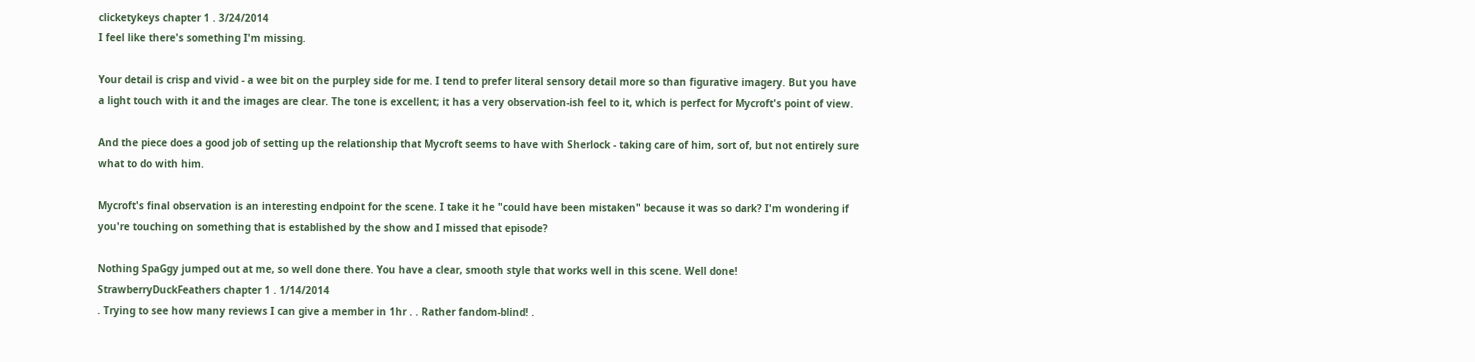clicketykeys chapter 1 . 3/24/2014
I feel like there's something I'm missing.

Your detail is crisp and vivid - a wee bit on the purpley side for me. I tend to prefer literal sensory detail more so than figurative imagery. But you have a light touch with it and the images are clear. The tone is excellent; it has a very observation-ish feel to it, which is perfect for Mycroft's point of view.

And the piece does a good job of setting up the relationship that Mycroft seems to have with Sherlock - taking care of him, sort of, but not entirely sure what to do with him.

Mycroft's final observation is an interesting endpoint for the scene. I take it he "could have been mistaken" because it was so dark? I'm wondering if you're touching on something that is established by the show and I missed that episode?

Nothing SpaGgy jumped out at me, so well done there. You have a clear, smooth style that works well in this scene. Well done!
StrawberryDuckFeathers chapter 1 . 1/14/2014
. Trying to see how many reviews I can give a member in 1hr . . Rather fandom-blind! .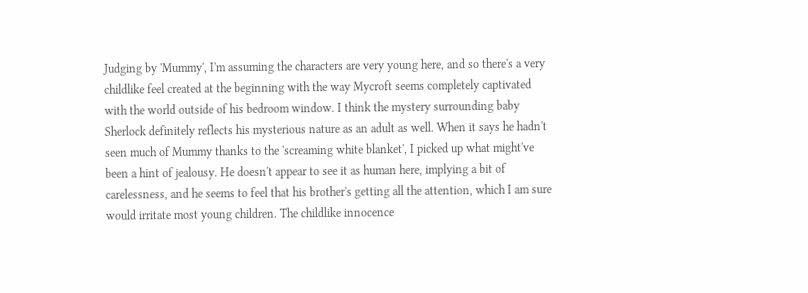Judging by 'Mummy', I'm assuming the characters are very young here, and so there's a very childlike feel created at the beginning with the way Mycroft seems completely captivated with the world outside of his bedroom window. I think the mystery surrounding baby Sherlock definitely reflects his mysterious nature as an adult as well. When it says he hadn't seen much of Mummy thanks to the 'screaming white blanket', I picked up what might've been a hint of jealousy. He doesn't appear to see it as human here, implying a bit of carelessness, and he seems to feel that his brother's getting all the attention, which I am sure would irritate most young children. The childlike innocence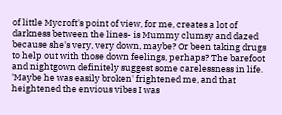of little Mycroft's point of view, for me, creates a lot of darkness between the lines- is Mummy clumsy and dazed because she's very, very down, maybe? Or been taking drugs to help out with those down feelings, perhaps? The barefoot and nightgown definitely suggest some carelessness in life. 'Maybe he was easily broken' frightened me, and that heightened the envious vibes I was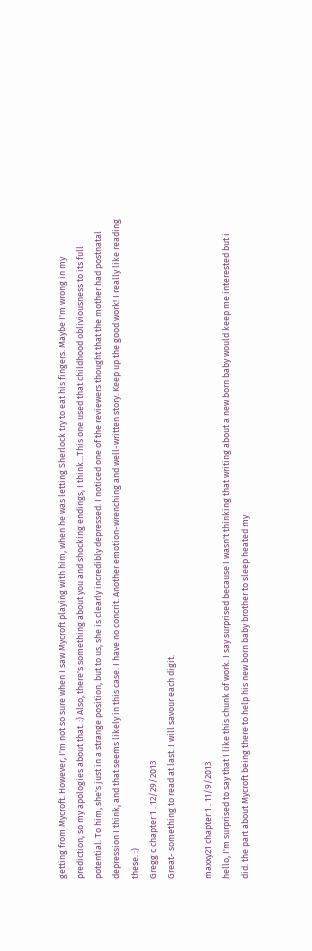getting from Mycroft. However, I'm not so sure when I saw Mycroft playing with him, when he was letting Sherlock try to eat his fingers. Maybe I'm wrong in my prediction, so my apologies about that. :) Also, there's something about you and shocking endings, I think...This one used that childhood obliviousness to its full potential. To him, she's just in a strange position, but to us, she is clearly incredibly depressed. I noticed one of the reviewers thought that the mother had postnatal depression I think, and that seems likely in this case. I have no concrit. Another emotion-wrenching and well-written story. Keep up the good work! I really like reading these. :)
Gregg c chapter 1 . 12/29/2013
Great- something to read at last. I will savour each digit.

maxxy21 chapter 1 . 11/9/2013
hello, I'm surprised to say that I like this chunk of work. I say surprised because I wasn't thinking that writing about a new born baby would keep me interested but i did. the part about Mycroft being there to help his new born baby brother to sleep heated my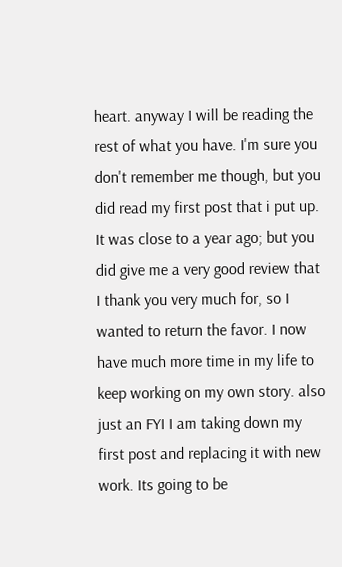heart. anyway I will be reading the rest of what you have. I'm sure you don't remember me though, but you did read my first post that i put up. It was close to a year ago; but you did give me a very good review that I thank you very much for, so I wanted to return the favor. I now have much more time in my life to keep working on my own story. also just an FYI I am taking down my first post and replacing it with new work. Its going to be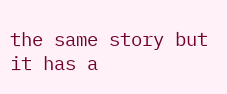the same story but it has a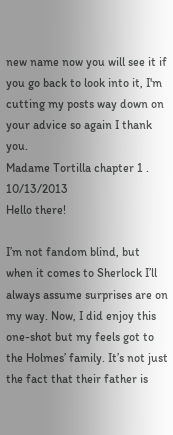new name now you will see it if you go back to look into it, I'm cutting my posts way down on your advice so again I thank you.
Madame Tortilla chapter 1 . 10/13/2013
Hello there!

I’m not fandom blind, but when it comes to Sherlock I’ll always assume surprises are on my way. Now, I did enjoy this one-shot but my feels got to the Holmes’ family. It’s not just the fact that their father is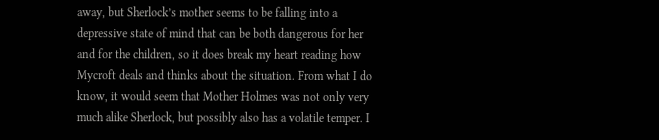away, but Sherlock’s mother seems to be falling into a depressive state of mind that can be both dangerous for her and for the children, so it does break my heart reading how Mycroft deals and thinks about the situation. From what I do know, it would seem that Mother Holmes was not only very much alike Sherlock, but possibly also has a volatile temper. I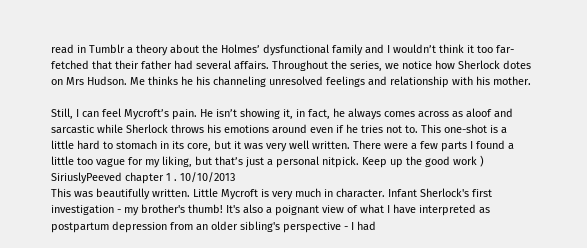read in Tumblr a theory about the Holmes’ dysfunctional family and I wouldn’t think it too far-fetched that their father had several affairs. Throughout the series, we notice how Sherlock dotes on Mrs Hudson. Me thinks he his channeling unresolved feelings and relationship with his mother.

Still, I can feel Mycroft’s pain. He isn’t showing it, in fact, he always comes across as aloof and sarcastic while Sherlock throws his emotions around even if he tries not to. This one-shot is a little hard to stomach in its core, but it was very well written. There were a few parts I found a little too vague for my liking, but that’s just a personal nitpick. Keep up the good work )
SiriuslyPeeved chapter 1 . 10/10/2013
This was beautifully written. Little Mycroft is very much in character. Infant Sherlock's first investigation - my brother's thumb! It's also a poignant view of what I have interpreted as postpartum depression from an older sibling's perspective - I had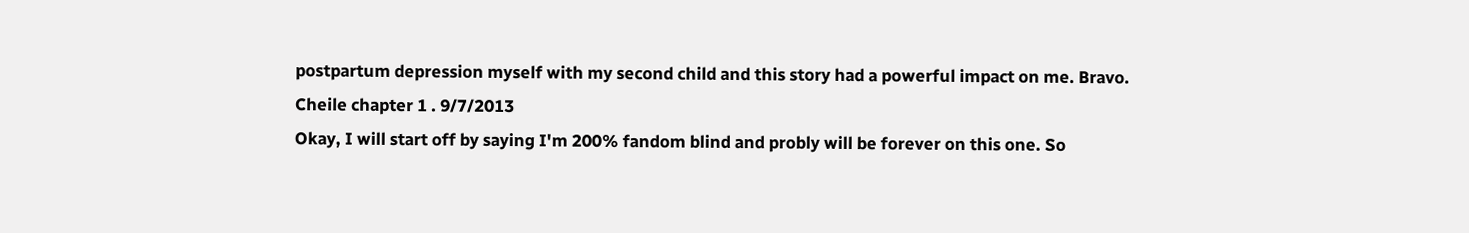postpartum depression myself with my second child and this story had a powerful impact on me. Bravo.
Cheile chapter 1 . 9/7/2013
Okay, I will start off by saying I'm 200% fandom blind and probly will be forever on this one. So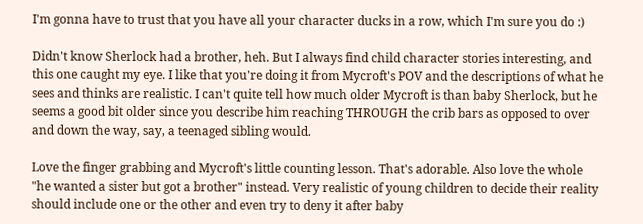I'm gonna have to trust that you have all your character ducks in a row, which I'm sure you do :)

Didn't know Sherlock had a brother, heh. But I always find child character stories interesting, and this one caught my eye. I like that you're doing it from Mycroft's POV and the descriptions of what he sees and thinks are realistic. I can't quite tell how much older Mycroft is than baby Sherlock, but he seems a good bit older since you describe him reaching THROUGH the crib bars as opposed to over and down the way, say, a teenaged sibling would.

Love the finger grabbing and Mycroft's little counting lesson. That's adorable. Also love the whole "he wanted a sister but got a brother" instead. Very realistic of young children to decide their reality should include one or the other and even try to deny it after baby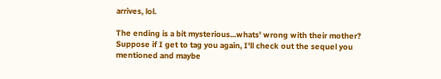arrives, lol.

The ending is a bit mysterious...whats' wrong with their mother? Suppose if I get to tag you again, I'll check out the sequel you mentioned and maybe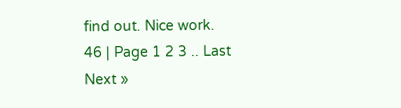find out. Nice work.
46 | Page 1 2 3 .. Last Next »